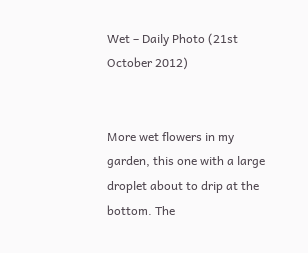Wet – Daily Photo (21st October 2012)


More wet flowers in my garden, this one with a large droplet about to drip at the bottom. The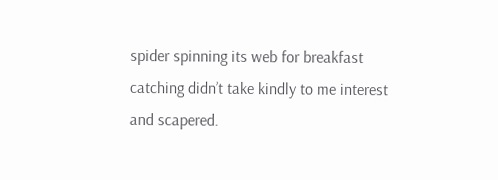spider spinning its web for breakfast catching didn’t take kindly to me interest and scapered.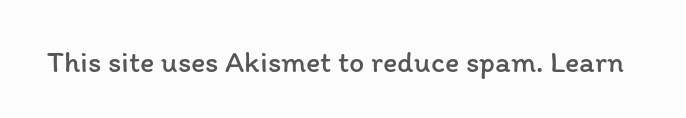This site uses Akismet to reduce spam. Learn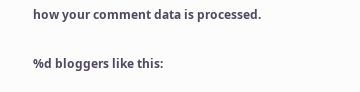how your comment data is processed.

%d bloggers like this: